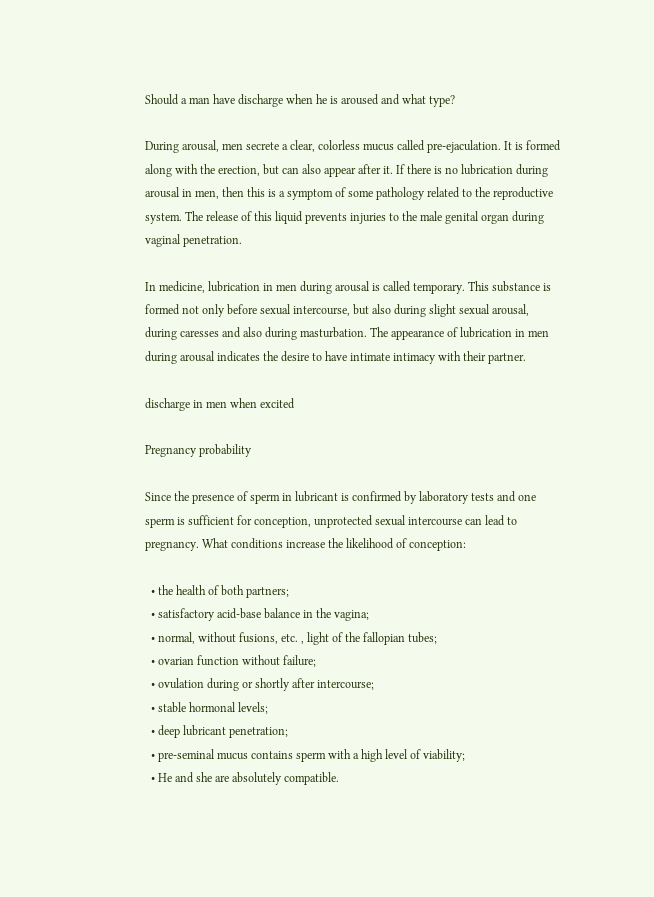Should a man have discharge when he is aroused and what type?

During arousal, men secrete a clear, colorless mucus called pre-ejaculation. It is formed along with the erection, but can also appear after it. If there is no lubrication during arousal in men, then this is a symptom of some pathology related to the reproductive system. The release of this liquid prevents injuries to the male genital organ during vaginal penetration.

In medicine, lubrication in men during arousal is called temporary. This substance is formed not only before sexual intercourse, but also during slight sexual arousal, during caresses and also during masturbation. The appearance of lubrication in men during arousal indicates the desire to have intimate intimacy with their partner.

discharge in men when excited

Pregnancy probability

Since the presence of sperm in lubricant is confirmed by laboratory tests and one sperm is sufficient for conception, unprotected sexual intercourse can lead to pregnancy. What conditions increase the likelihood of conception:

  • the health of both partners;
  • satisfactory acid-base balance in the vagina;
  • normal, without fusions, etc. , light of the fallopian tubes;
  • ovarian function without failure;
  • ovulation during or shortly after intercourse;
  • stable hormonal levels;
  • deep lubricant penetration;
  • pre-seminal mucus contains sperm with a high level of viability;
  • He and she are absolutely compatible.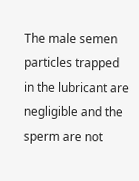The male semen particles trapped in the lubricant are negligible and the sperm are not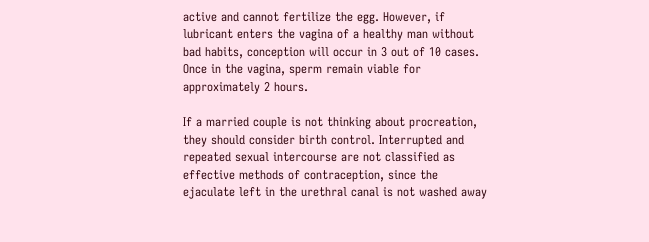active and cannot fertilize the egg. However, if lubricant enters the vagina of a healthy man without bad habits, conception will occur in 3 out of 10 cases. Once in the vagina, sperm remain viable for approximately 2 hours.

If a married couple is not thinking about procreation, they should consider birth control. Interrupted and repeated sexual intercourse are not classified as effective methods of contraception, since the ejaculate left in the urethral canal is not washed away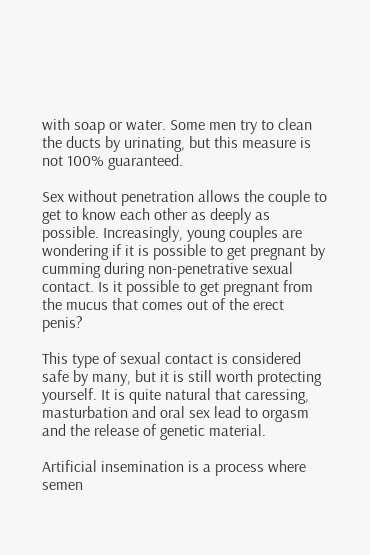with soap or water. Some men try to clean the ducts by urinating, but this measure is not 100% guaranteed.

Sex without penetration allows the couple to get to know each other as deeply as possible. Increasingly, young couples are wondering if it is possible to get pregnant by cumming during non-penetrative sexual contact. Is it possible to get pregnant from the mucus that comes out of the erect penis?

This type of sexual contact is considered safe by many, but it is still worth protecting yourself. It is quite natural that caressing, masturbation and oral sex lead to orgasm and the release of genetic material.

Artificial insemination is a process where semen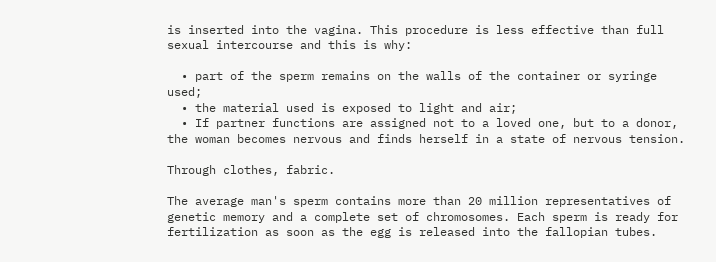is inserted into the vagina. This procedure is less effective than full sexual intercourse and this is why:

  • part of the sperm remains on the walls of the container or syringe used;
  • the material used is exposed to light and air;
  • If partner functions are assigned not to a loved one, but to a donor, the woman becomes nervous and finds herself in a state of nervous tension.

Through clothes, fabric.

The average man's sperm contains more than 20 million representatives of genetic memory and a complete set of chromosomes. Each sperm is ready for fertilization as soon as the egg is released into the fallopian tubes.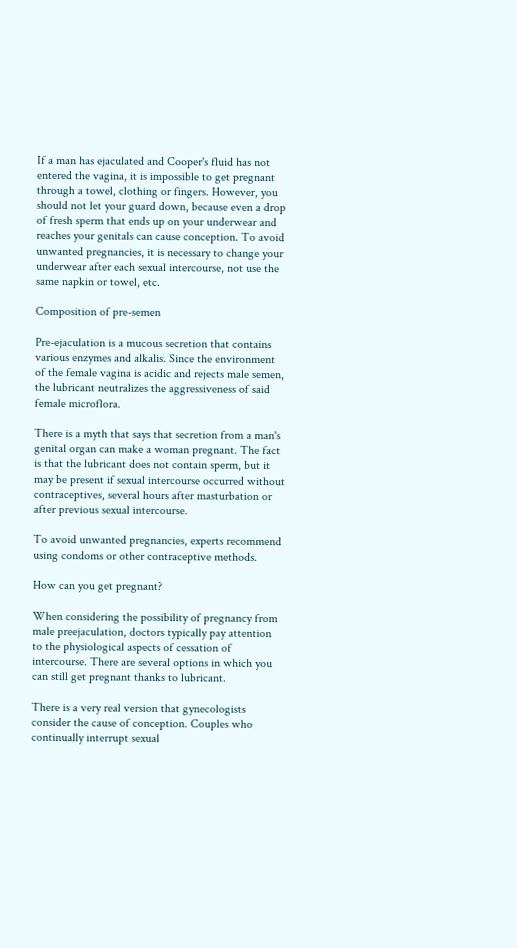If a man has ejaculated and Cooper's fluid has not entered the vagina, it is impossible to get pregnant through a towel, clothing or fingers. However, you should not let your guard down, because even a drop of fresh sperm that ends up on your underwear and reaches your genitals can cause conception. To avoid unwanted pregnancies, it is necessary to change your underwear after each sexual intercourse, not use the same napkin or towel, etc.

Composition of pre-semen

Pre-ejaculation is a mucous secretion that contains various enzymes and alkalis. Since the environment of the female vagina is acidic and rejects male semen, the lubricant neutralizes the aggressiveness of said female microflora.

There is a myth that says that secretion from a man's genital organ can make a woman pregnant. The fact is that the lubricant does not contain sperm, but it may be present if sexual intercourse occurred without contraceptives, several hours after masturbation or after previous sexual intercourse.

To avoid unwanted pregnancies, experts recommend using condoms or other contraceptive methods.

How can you get pregnant?

When considering the possibility of pregnancy from male preejaculation, doctors typically pay attention to the physiological aspects of cessation of intercourse. There are several options in which you can still get pregnant thanks to lubricant.

There is a very real version that gynecologists consider the cause of conception. Couples who continually interrupt sexual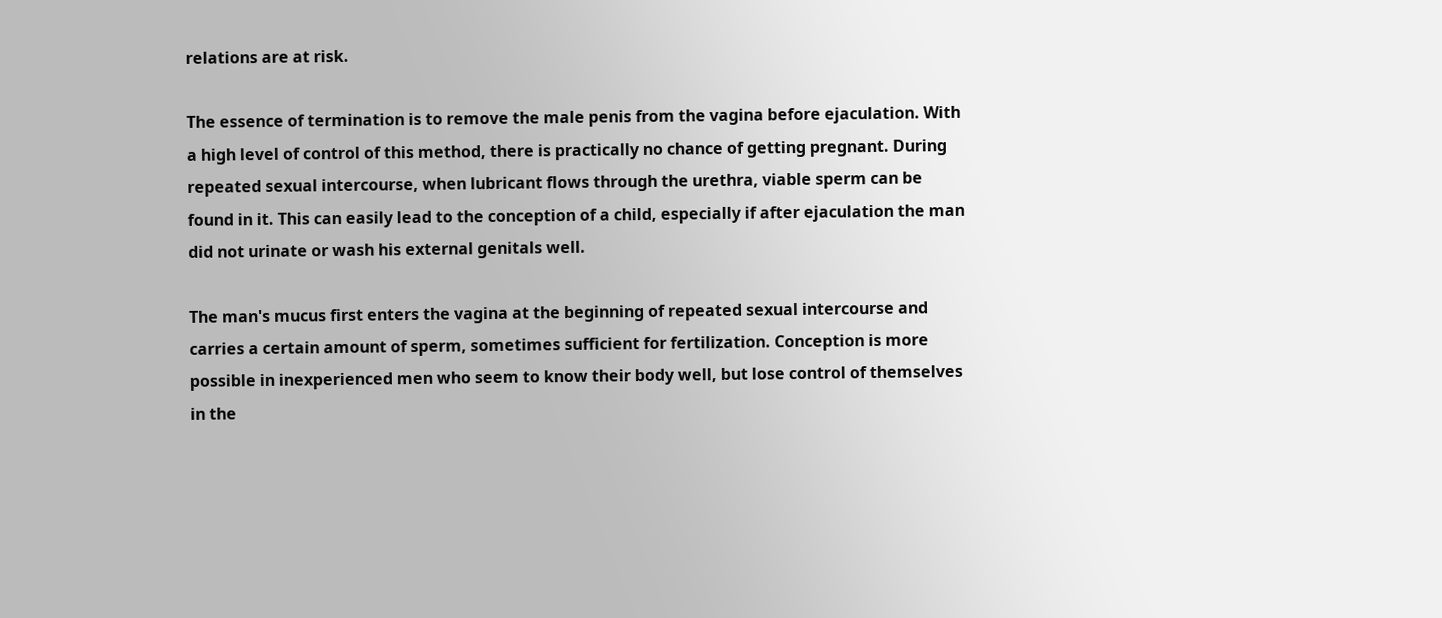relations are at risk.

The essence of termination is to remove the male penis from the vagina before ejaculation. With a high level of control of this method, there is practically no chance of getting pregnant. During repeated sexual intercourse, when lubricant flows through the urethra, viable sperm can be found in it. This can easily lead to the conception of a child, especially if after ejaculation the man did not urinate or wash his external genitals well.

The man's mucus first enters the vagina at the beginning of repeated sexual intercourse and carries a certain amount of sperm, sometimes sufficient for fertilization. Conception is more possible in inexperienced men who seem to know their body well, but lose control of themselves in the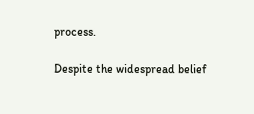process.

Despite the widespread belief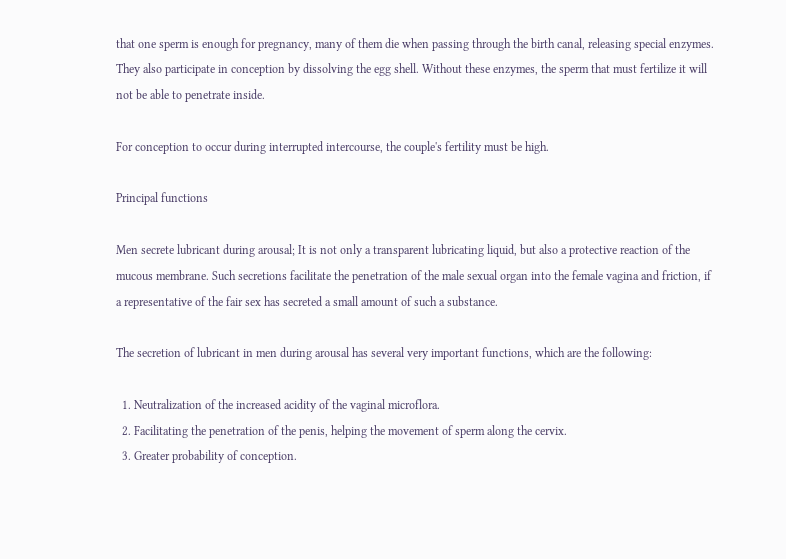that one sperm is enough for pregnancy, many of them die when passing through the birth canal, releasing special enzymes. They also participate in conception by dissolving the egg shell. Without these enzymes, the sperm that must fertilize it will not be able to penetrate inside.

For conception to occur during interrupted intercourse, the couple's fertility must be high.

Principal functions

Men secrete lubricant during arousal; It is not only a transparent lubricating liquid, but also a protective reaction of the mucous membrane. Such secretions facilitate the penetration of the male sexual organ into the female vagina and friction, if a representative of the fair sex has secreted a small amount of such a substance.

The secretion of lubricant in men during arousal has several very important functions, which are the following:

  1. Neutralization of the increased acidity of the vaginal microflora.
  2. Facilitating the penetration of the penis, helping the movement of sperm along the cervix.
  3. Greater probability of conception.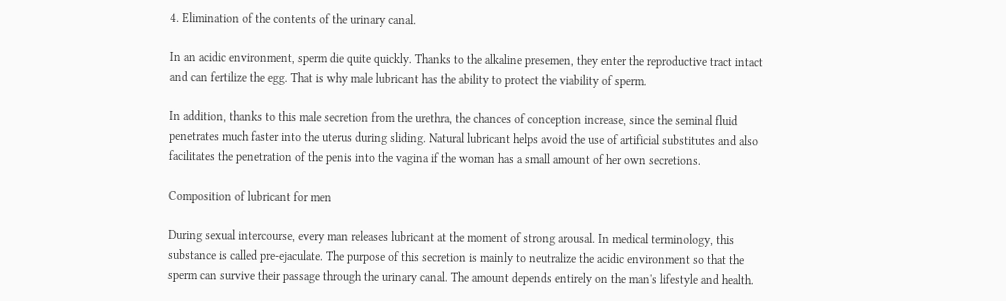4. Elimination of the contents of the urinary canal.

In an acidic environment, sperm die quite quickly. Thanks to the alkaline presemen, they enter the reproductive tract intact and can fertilize the egg. That is why male lubricant has the ability to protect the viability of sperm.

In addition, thanks to this male secretion from the urethra, the chances of conception increase, since the seminal fluid penetrates much faster into the uterus during sliding. Natural lubricant helps avoid the use of artificial substitutes and also facilitates the penetration of the penis into the vagina if the woman has a small amount of her own secretions.

Composition of lubricant for men

During sexual intercourse, every man releases lubricant at the moment of strong arousal. In medical terminology, this substance is called pre-ejaculate. The purpose of this secretion is mainly to neutralize the acidic environment so that the sperm can survive their passage through the urinary canal. The amount depends entirely on the man's lifestyle and health.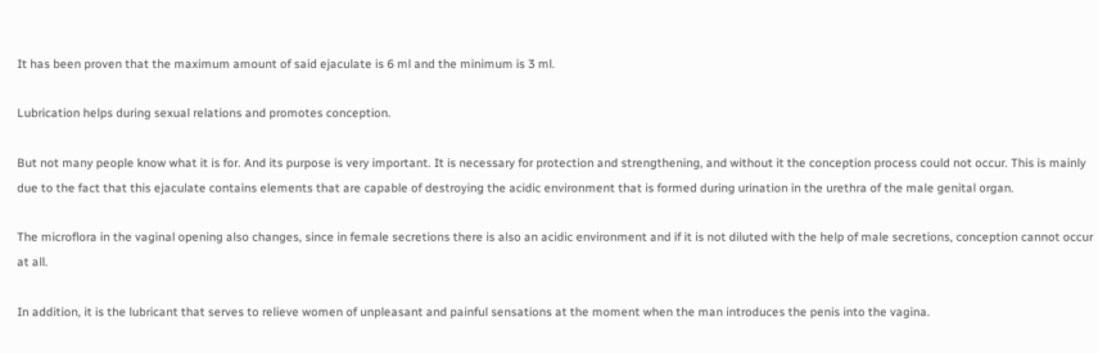It has been proven that the maximum amount of said ejaculate is 6 ml and the minimum is 3 ml.

Lubrication helps during sexual relations and promotes conception.

But not many people know what it is for. And its purpose is very important. It is necessary for protection and strengthening, and without it the conception process could not occur. This is mainly due to the fact that this ejaculate contains elements that are capable of destroying the acidic environment that is formed during urination in the urethra of the male genital organ.

The microflora in the vaginal opening also changes, since in female secretions there is also an acidic environment and if it is not diluted with the help of male secretions, conception cannot occur at all.

In addition, it is the lubricant that serves to relieve women of unpleasant and painful sensations at the moment when the man introduces the penis into the vagina.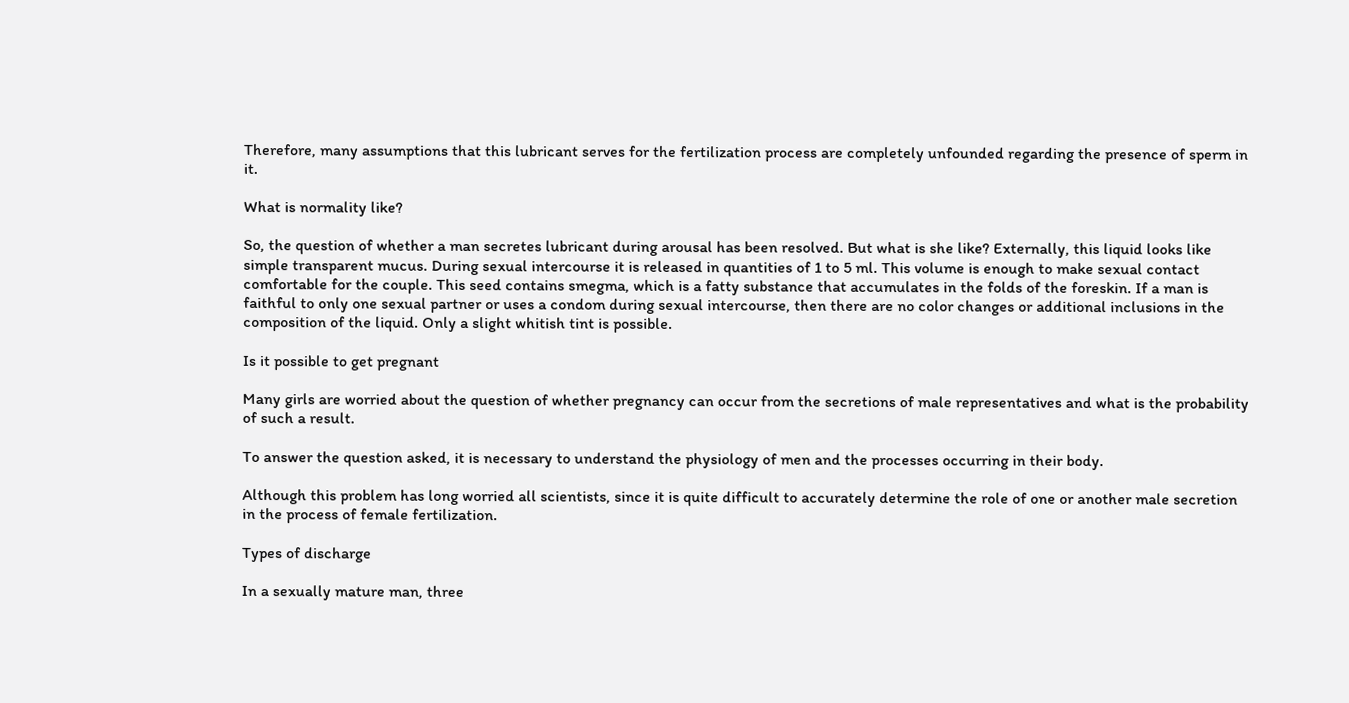Therefore, many assumptions that this lubricant serves for the fertilization process are completely unfounded regarding the presence of sperm in it.

What is normality like?

So, the question of whether a man secretes lubricant during arousal has been resolved. But what is she like? Externally, this liquid looks like simple transparent mucus. During sexual intercourse it is released in quantities of 1 to 5 ml. This volume is enough to make sexual contact comfortable for the couple. This seed contains smegma, which is a fatty substance that accumulates in the folds of the foreskin. If a man is faithful to only one sexual partner or uses a condom during sexual intercourse, then there are no color changes or additional inclusions in the composition of the liquid. Only a slight whitish tint is possible.

Is it possible to get pregnant

Many girls are worried about the question of whether pregnancy can occur from the secretions of male representatives and what is the probability of such a result.

To answer the question asked, it is necessary to understand the physiology of men and the processes occurring in their body.

Although this problem has long worried all scientists, since it is quite difficult to accurately determine the role of one or another male secretion in the process of female fertilization.

Types of discharge

In a sexually mature man, three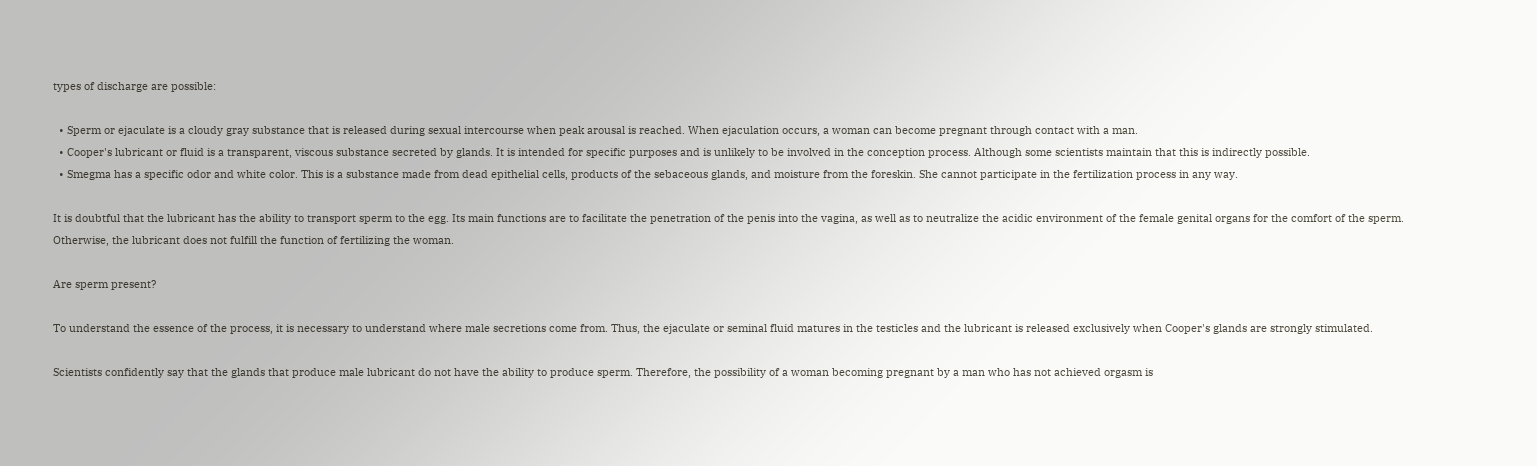types of discharge are possible:

  • Sperm or ejaculate is a cloudy gray substance that is released during sexual intercourse when peak arousal is reached. When ejaculation occurs, a woman can become pregnant through contact with a man.
  • Cooper's lubricant or fluid is a transparent, viscous substance secreted by glands. It is intended for specific purposes and is unlikely to be involved in the conception process. Although some scientists maintain that this is indirectly possible.
  • Smegma has a specific odor and white color. This is a substance made from dead epithelial cells, products of the sebaceous glands, and moisture from the foreskin. She cannot participate in the fertilization process in any way.

It is doubtful that the lubricant has the ability to transport sperm to the egg. Its main functions are to facilitate the penetration of the penis into the vagina, as well as to neutralize the acidic environment of the female genital organs for the comfort of the sperm. Otherwise, the lubricant does not fulfill the function of fertilizing the woman.

Are sperm present?

To understand the essence of the process, it is necessary to understand where male secretions come from. Thus, the ejaculate or seminal fluid matures in the testicles and the lubricant is released exclusively when Cooper's glands are strongly stimulated.

Scientists confidently say that the glands that produce male lubricant do not have the ability to produce sperm. Therefore, the possibility of a woman becoming pregnant by a man who has not achieved orgasm is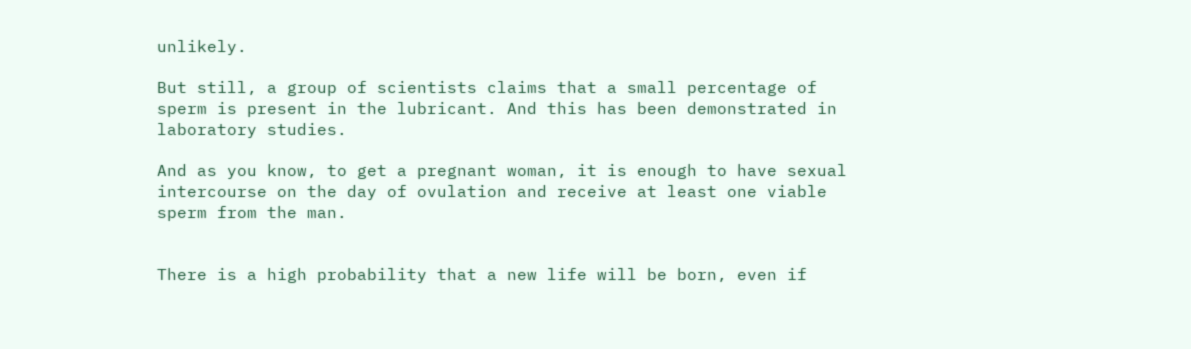unlikely.

But still, a group of scientists claims that a small percentage of sperm is present in the lubricant. And this has been demonstrated in laboratory studies.

And as you know, to get a pregnant woman, it is enough to have sexual intercourse on the day of ovulation and receive at least one viable sperm from the man.


There is a high probability that a new life will be born, even if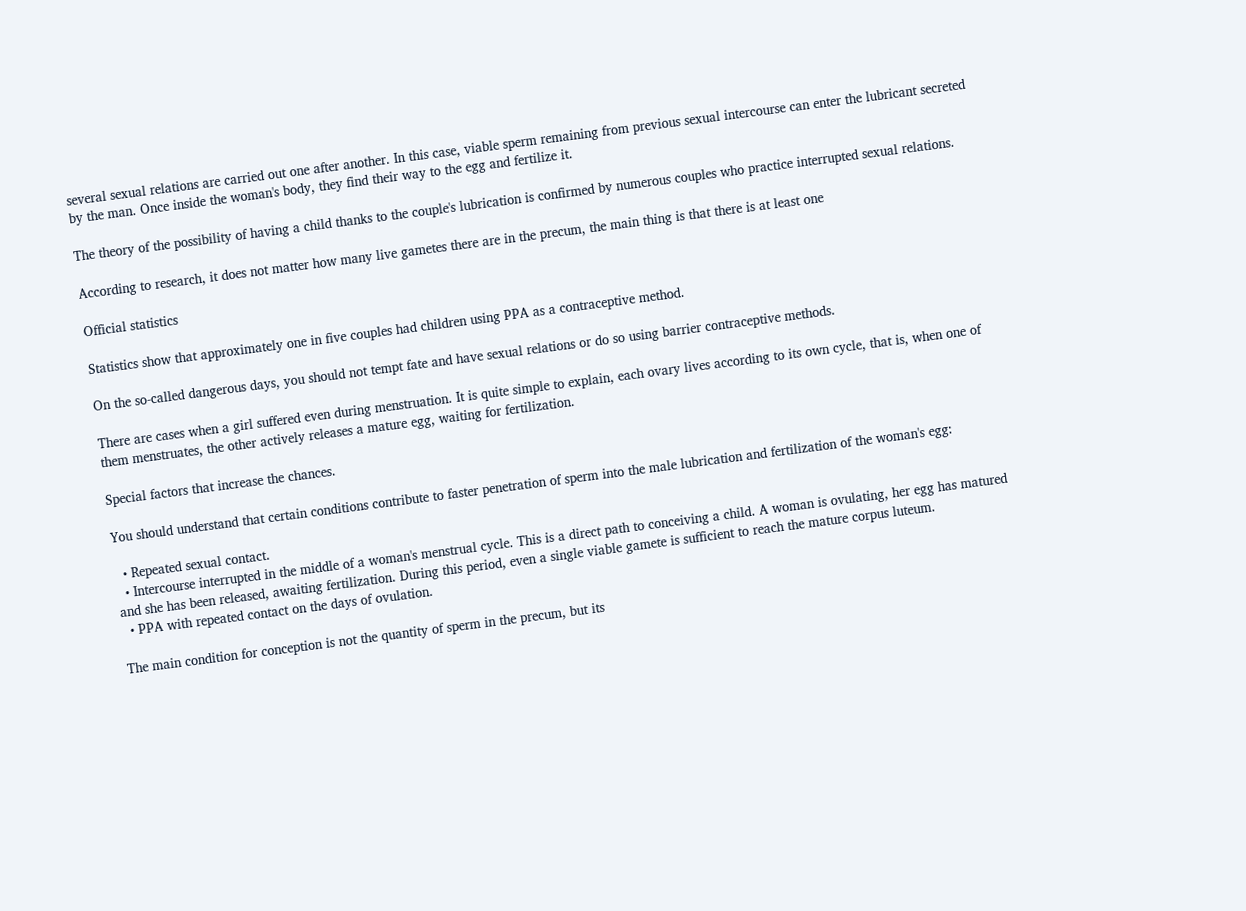several sexual relations are carried out one after another. In this case, viable sperm remaining from previous sexual intercourse can enter the lubricant secreted by the man. Once inside the woman's body, they find their way to the egg and fertilize it.

The theory of the possibility of having a child thanks to the couple's lubrication is confirmed by numerous couples who practice interrupted sexual relations.

According to research, it does not matter how many live gametes there are in the precum, the main thing is that there is at least one

Official statistics

Statistics show that approximately one in five couples had children using PPA as a contraceptive method.

On the so-called dangerous days, you should not tempt fate and have sexual relations or do so using barrier contraceptive methods.

There are cases when a girl suffered even during menstruation. It is quite simple to explain, each ovary lives according to its own cycle, that is, when one of them menstruates, the other actively releases a mature egg, waiting for fertilization.

Special factors that increase the chances.

You should understand that certain conditions contribute to faster penetration of sperm into the male lubrication and fertilization of the woman's egg:

  • Repeated sexual contact.
  • Intercourse interrupted in the middle of a woman's menstrual cycle. This is a direct path to conceiving a child. A woman is ovulating, her egg has matured and she has been released, awaiting fertilization. During this period, even a single viable gamete is sufficient to reach the mature corpus luteum.
  • PPA with repeated contact on the days of ovulation.

The main condition for conception is not the quantity of sperm in the precum, but its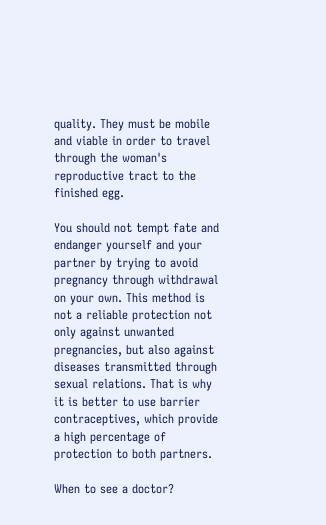quality. They must be mobile and viable in order to travel through the woman's reproductive tract to the finished egg.

You should not tempt fate and endanger yourself and your partner by trying to avoid pregnancy through withdrawal on your own. This method is not a reliable protection not only against unwanted pregnancies, but also against diseases transmitted through sexual relations. That is why it is better to use barrier contraceptives, which provide a high percentage of protection to both partners.

When to see a doctor?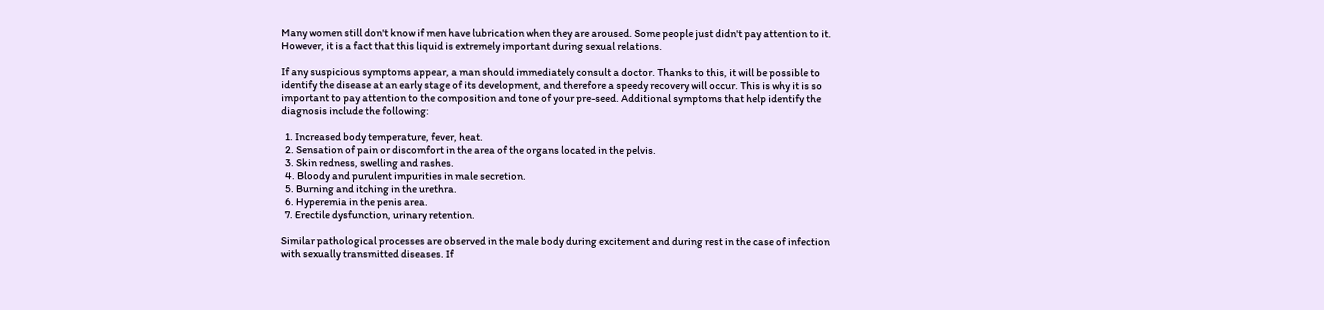Many women still don't know if men have lubrication when they are aroused. Some people just didn't pay attention to it. However, it is a fact that this liquid is extremely important during sexual relations.

If any suspicious symptoms appear, a man should immediately consult a doctor. Thanks to this, it will be possible to identify the disease at an early stage of its development, and therefore a speedy recovery will occur. This is why it is so important to pay attention to the composition and tone of your pre-seed. Additional symptoms that help identify the diagnosis include the following:

  1. Increased body temperature, fever, heat.
  2. Sensation of pain or discomfort in the area of the organs located in the pelvis.
  3. Skin redness, swelling and rashes.
  4. Bloody and purulent impurities in male secretion.
  5. Burning and itching in the urethra.
  6. Hyperemia in the penis area.
  7. Erectile dysfunction, urinary retention.

Similar pathological processes are observed in the male body during excitement and during rest in the case of infection with sexually transmitted diseases. If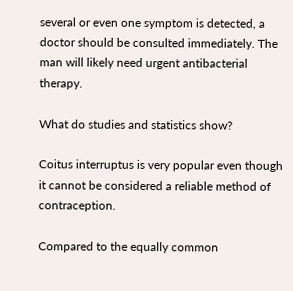several or even one symptom is detected, a doctor should be consulted immediately. The man will likely need urgent antibacterial therapy.

What do studies and statistics show?

Coitus interruptus is very popular even though it cannot be considered a reliable method of contraception.

Compared to the equally common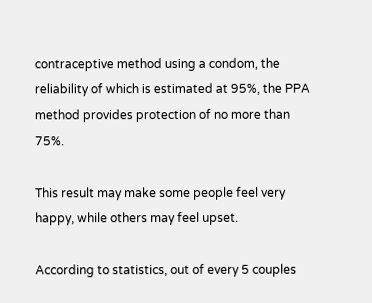contraceptive method using a condom, the reliability of which is estimated at 95%, the PPA method provides protection of no more than 75%.

This result may make some people feel very happy, while others may feel upset.

According to statistics, out of every 5 couples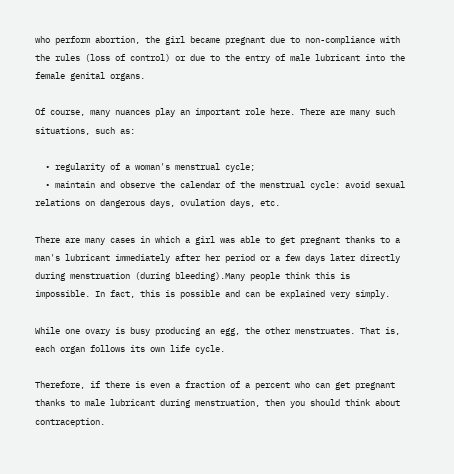who perform abortion, the girl became pregnant due to non-compliance with the rules (loss of control) or due to the entry of male lubricant into the female genital organs.

Of course, many nuances play an important role here. There are many such situations, such as:

  • regularity of a woman's menstrual cycle;
  • maintain and observe the calendar of the menstrual cycle: avoid sexual relations on dangerous days, ovulation days, etc.

There are many cases in which a girl was able to get pregnant thanks to a man's lubricant immediately after her period or a few days later directly during menstruation (during bleeding).Many people think this is impossible. In fact, this is possible and can be explained very simply.

While one ovary is busy producing an egg, the other menstruates. That is, each organ follows its own life cycle.

Therefore, if there is even a fraction of a percent who can get pregnant thanks to male lubricant during menstruation, then you should think about contraception.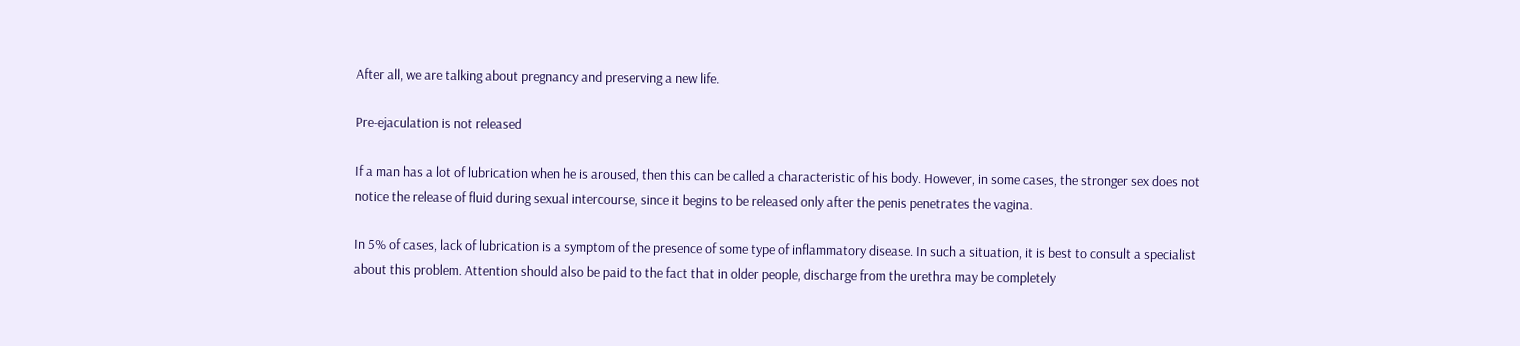After all, we are talking about pregnancy and preserving a new life.

Pre-ejaculation is not released

If a man has a lot of lubrication when he is aroused, then this can be called a characteristic of his body. However, in some cases, the stronger sex does not notice the release of fluid during sexual intercourse, since it begins to be released only after the penis penetrates the vagina.

In 5% of cases, lack of lubrication is a symptom of the presence of some type of inflammatory disease. In such a situation, it is best to consult a specialist about this problem. Attention should also be paid to the fact that in older people, discharge from the urethra may be completely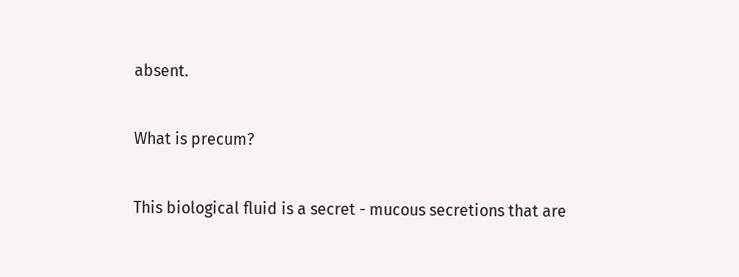absent.

What is precum?

This biological fluid is a secret - mucous secretions that are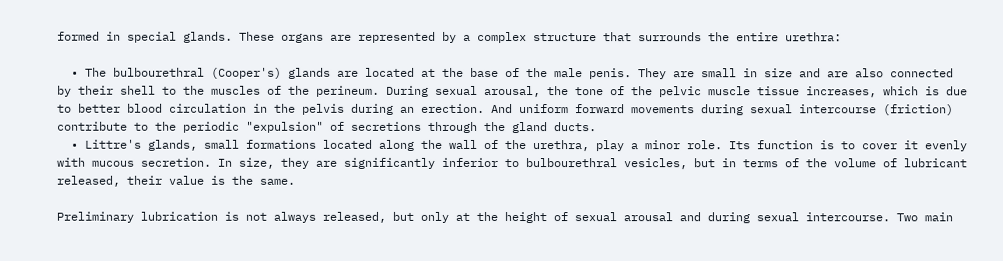formed in special glands. These organs are represented by a complex structure that surrounds the entire urethra:

  • The bulbourethral (Cooper's) glands are located at the base of the male penis. They are small in size and are also connected by their shell to the muscles of the perineum. During sexual arousal, the tone of the pelvic muscle tissue increases, which is due to better blood circulation in the pelvis during an erection. And uniform forward movements during sexual intercourse (friction) contribute to the periodic "expulsion" of secretions through the gland ducts.
  • Littre's glands, small formations located along the wall of the urethra, play a minor role. Its function is to cover it evenly with mucous secretion. In size, they are significantly inferior to bulbourethral vesicles, but in terms of the volume of lubricant released, their value is the same.

Preliminary lubrication is not always released, but only at the height of sexual arousal and during sexual intercourse. Two main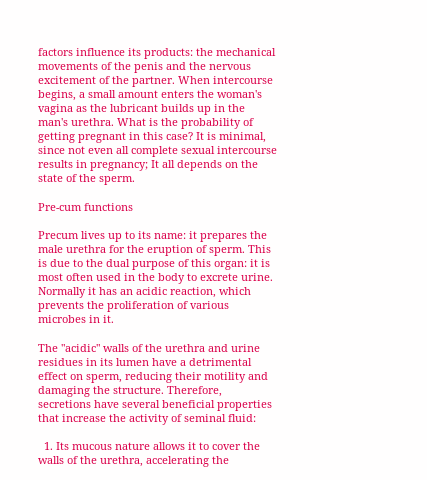factors influence its products: the mechanical movements of the penis and the nervous excitement of the partner. When intercourse begins, a small amount enters the woman's vagina as the lubricant builds up in the man's urethra. What is the probability of getting pregnant in this case? It is minimal, since not even all complete sexual intercourse results in pregnancy; It all depends on the state of the sperm.

Pre-cum functions

Precum lives up to its name: it prepares the male urethra for the eruption of sperm. This is due to the dual purpose of this organ: it is most often used in the body to excrete urine. Normally it has an acidic reaction, which prevents the proliferation of various microbes in it.

The "acidic" walls of the urethra and urine residues in its lumen have a detrimental effect on sperm, reducing their motility and damaging the structure. Therefore, secretions have several beneficial properties that increase the activity of seminal fluid:

  1. Its mucous nature allows it to cover the walls of the urethra, accelerating the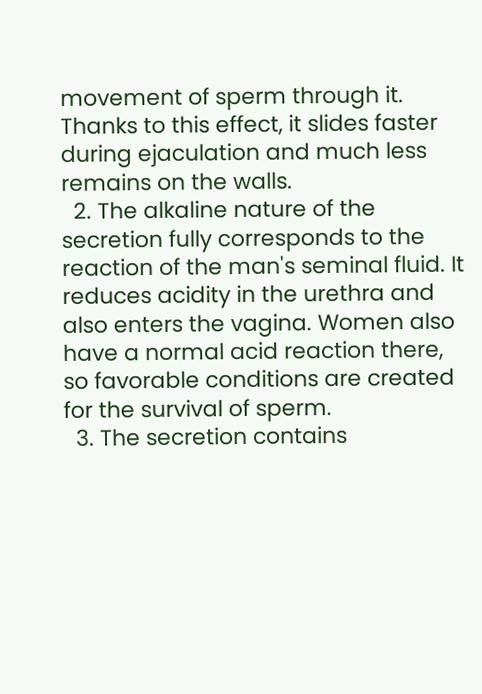movement of sperm through it. Thanks to this effect, it slides faster during ejaculation and much less remains on the walls.
  2. The alkaline nature of the secretion fully corresponds to the reaction of the man's seminal fluid. It reduces acidity in the urethra and also enters the vagina. Women also have a normal acid reaction there, so favorable conditions are created for the survival of sperm.
  3. The secretion contains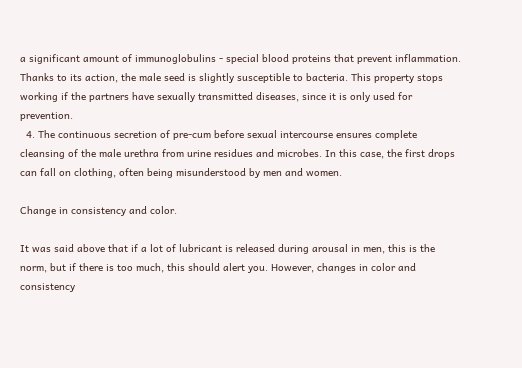a significant amount of immunoglobulins - special blood proteins that prevent inflammation. Thanks to its action, the male seed is slightly susceptible to bacteria. This property stops working if the partners have sexually transmitted diseases, since it is only used for prevention.
  4. The continuous secretion of pre-cum before sexual intercourse ensures complete cleansing of the male urethra from urine residues and microbes. In this case, the first drops can fall on clothing, often being misunderstood by men and women.

Change in consistency and color.

It was said above that if a lot of lubricant is released during arousal in men, this is the norm, but if there is too much, this should alert you. However, changes in color and consistency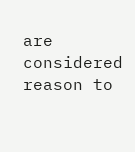are considered reason to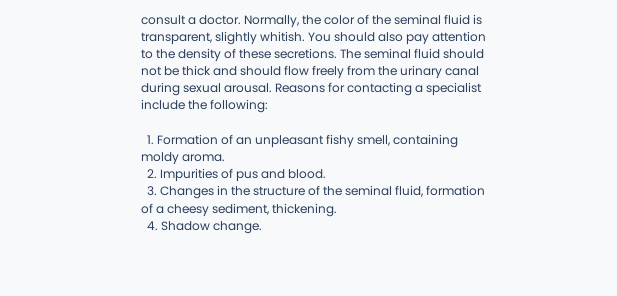consult a doctor. Normally, the color of the seminal fluid is transparent, slightly whitish. You should also pay attention to the density of these secretions. The seminal fluid should not be thick and should flow freely from the urinary canal during sexual arousal. Reasons for contacting a specialist include the following:

  1. Formation of an unpleasant fishy smell, containing moldy aroma.
  2. Impurities of pus and blood.
  3. Changes in the structure of the seminal fluid, formation of a cheesy sediment, thickening.
  4. Shadow change.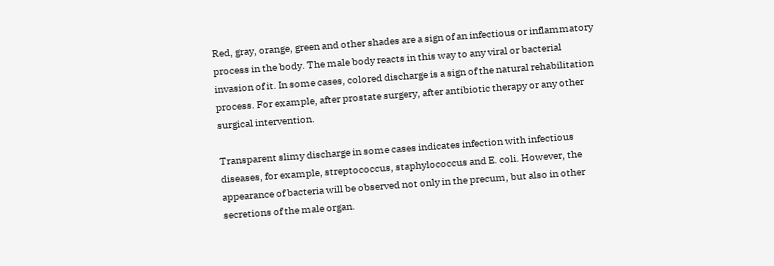Red, gray, orange, green and other shades are a sign of an infectious or inflammatory process in the body. The male body reacts in this way to any viral or bacterial invasion of it. In some cases, colored discharge is a sign of the natural rehabilitation process. For example, after prostate surgery, after antibiotic therapy or any other surgical intervention.

Transparent slimy discharge in some cases indicates infection with infectious diseases, for example, streptococcus, staphylococcus and E. coli. However, the appearance of bacteria will be observed not only in the precum, but also in other secretions of the male organ.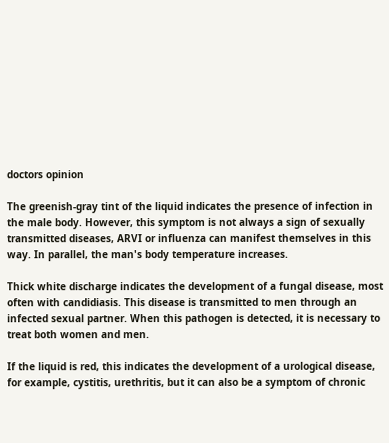doctors opinion

The greenish-gray tint of the liquid indicates the presence of infection in the male body. However, this symptom is not always a sign of sexually transmitted diseases, ARVI or influenza can manifest themselves in this way. In parallel, the man's body temperature increases.

Thick white discharge indicates the development of a fungal disease, most often with candidiasis. This disease is transmitted to men through an infected sexual partner. When this pathogen is detected, it is necessary to treat both women and men.

If the liquid is red, this indicates the development of a urological disease, for example, cystitis, urethritis, but it can also be a symptom of chronic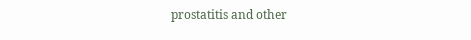prostatitis and other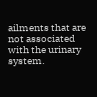ailments that are not associated with the urinary system.